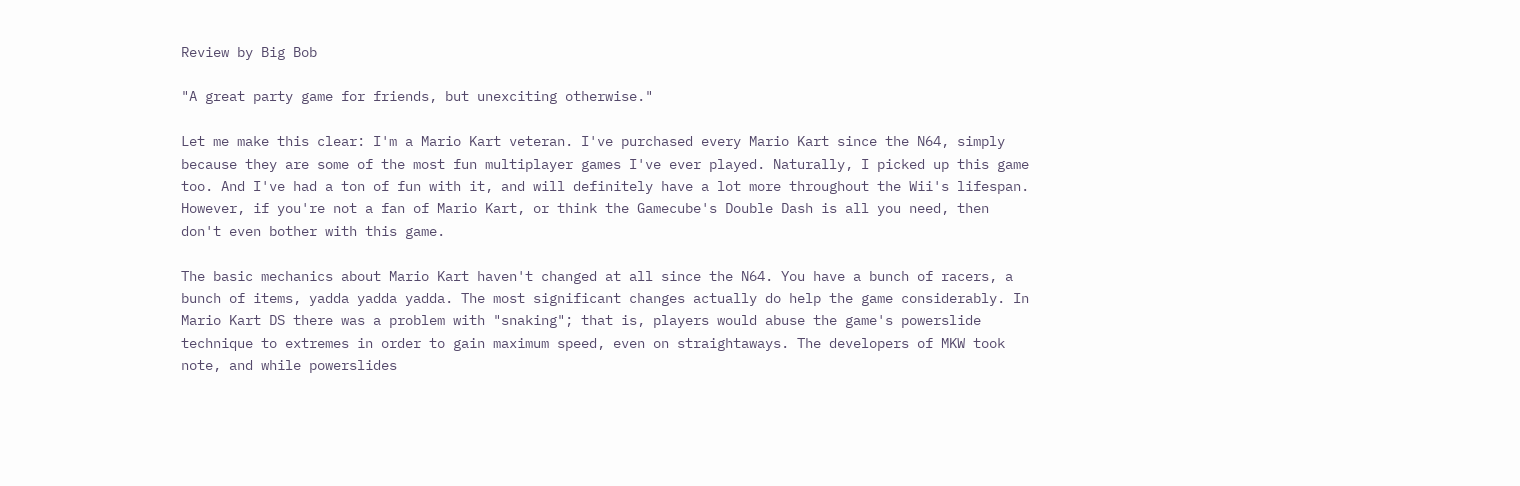Review by Big Bob

"A great party game for friends, but unexciting otherwise."

Let me make this clear: I'm a Mario Kart veteran. I've purchased every Mario Kart since the N64, simply because they are some of the most fun multiplayer games I've ever played. Naturally, I picked up this game too. And I've had a ton of fun with it, and will definitely have a lot more throughout the Wii's lifespan. However, if you're not a fan of Mario Kart, or think the Gamecube's Double Dash is all you need, then don't even bother with this game.

The basic mechanics about Mario Kart haven't changed at all since the N64. You have a bunch of racers, a bunch of items, yadda yadda yadda. The most significant changes actually do help the game considerably. In Mario Kart DS there was a problem with "snaking"; that is, players would abuse the game's powerslide technique to extremes in order to gain maximum speed, even on straightaways. The developers of MKW took note, and while powerslides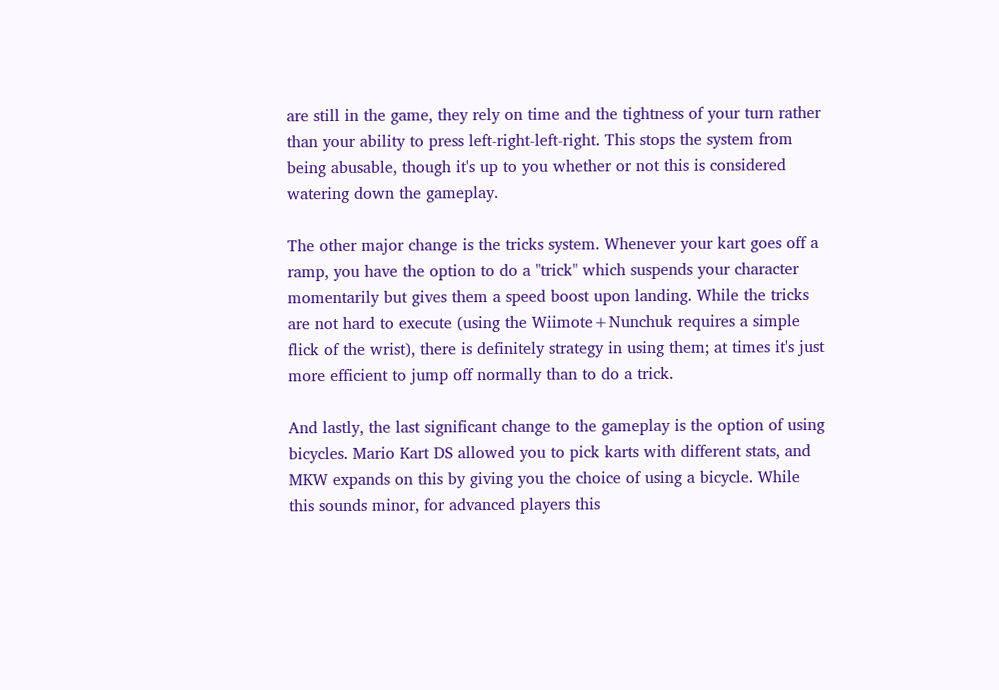are still in the game, they rely on time and the tightness of your turn rather than your ability to press left-right-left-right. This stops the system from being abusable, though it's up to you whether or not this is considered watering down the gameplay.

The other major change is the tricks system. Whenever your kart goes off a ramp, you have the option to do a "trick" which suspends your character momentarily but gives them a speed boost upon landing. While the tricks are not hard to execute (using the Wiimote+Nunchuk requires a simple flick of the wrist), there is definitely strategy in using them; at times it's just more efficient to jump off normally than to do a trick.

And lastly, the last significant change to the gameplay is the option of using bicycles. Mario Kart DS allowed you to pick karts with different stats, and MKW expands on this by giving you the choice of using a bicycle. While this sounds minor, for advanced players this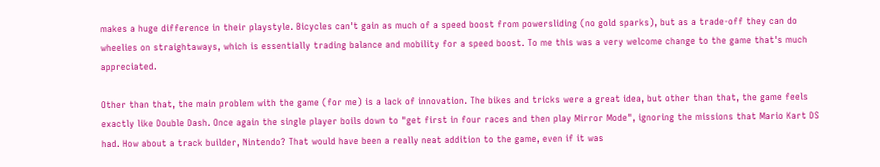makes a huge difference in their playstyle. Bicycles can't gain as much of a speed boost from powersliding (no gold sparks), but as a trade-off they can do wheelies on straightaways, which is essentially trading balance and mobility for a speed boost. To me this was a very welcome change to the game that's much appreciated.

Other than that, the main problem with the game (for me) is a lack of innovation. The bikes and tricks were a great idea, but other than that, the game feels exactly like Double Dash. Once again the single player boils down to "get first in four races and then play Mirror Mode", ignoring the missions that Mario Kart DS had. How about a track builder, Nintendo? That would have been a really neat addition to the game, even if it was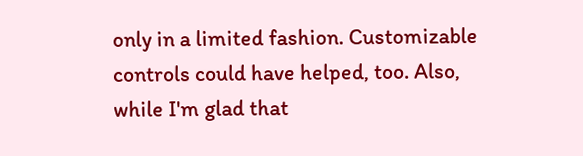only in a limited fashion. Customizable controls could have helped, too. Also, while I'm glad that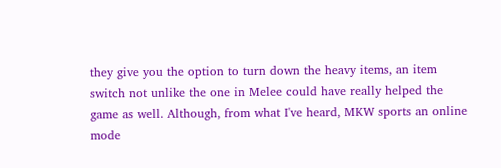they give you the option to turn down the heavy items, an item switch not unlike the one in Melee could have really helped the game as well. Although, from what I've heard, MKW sports an online mode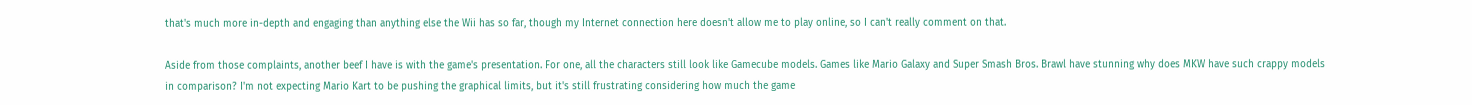that's much more in-depth and engaging than anything else the Wii has so far, though my Internet connection here doesn't allow me to play online, so I can't really comment on that.

Aside from those complaints, another beef I have is with the game's presentation. For one, all the characters still look like Gamecube models. Games like Mario Galaxy and Super Smash Bros. Brawl have stunning why does MKW have such crappy models in comparison? I'm not expecting Mario Kart to be pushing the graphical limits, but it's still frustrating considering how much the game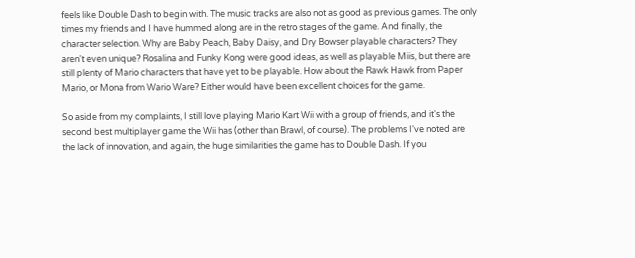feels like Double Dash to begin with. The music tracks are also not as good as previous games. The only times my friends and I have hummed along are in the retro stages of the game. And finally, the character selection. Why are Baby Peach, Baby Daisy, and Dry Bowser playable characters? They aren't even unique? Rosalina and Funky Kong were good ideas, as well as playable Miis, but there are still plenty of Mario characters that have yet to be playable. How about the Rawk Hawk from Paper Mario, or Mona from Wario Ware? Either would have been excellent choices for the game.

So aside from my complaints, I still love playing Mario Kart Wii with a group of friends, and it's the second best multiplayer game the Wii has (other than Brawl, of course). The problems I've noted are the lack of innovation, and again, the huge similarities the game has to Double Dash. If you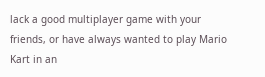lack a good multiplayer game with your friends, or have always wanted to play Mario Kart in an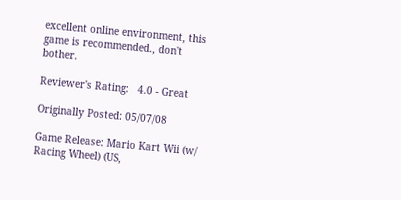excellent online environment, this game is recommended., don't bother.

Reviewer's Rating:   4.0 - Great

Originally Posted: 05/07/08

Game Release: Mario Kart Wii (w/ Racing Wheel) (US,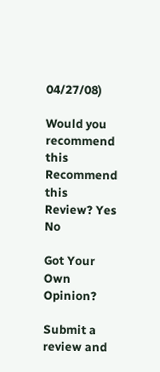04/27/08)

Would you recommend this
Recommend this
Review? Yes No

Got Your Own Opinion?

Submit a review and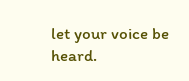let your voice be heard.